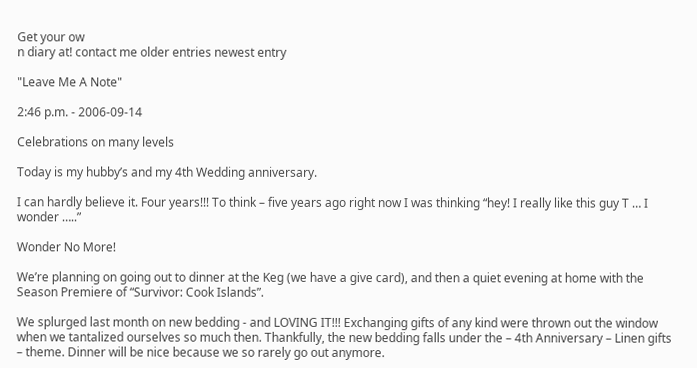Get your ow
n diary at! contact me older entries newest entry

"Leave Me A Note"

2:46 p.m. - 2006-09-14

Celebrations on many levels

Today is my hubby’s and my 4th Wedding anniversary.

I can hardly believe it. Four years!!! To think – five years ago right now I was thinking “hey! I really like this guy T … I wonder …..”

Wonder No More!

We’re planning on going out to dinner at the Keg (we have a give card), and then a quiet evening at home with the Season Premiere of “Survivor: Cook Islands”.

We splurged last month on new bedding - and LOVING IT!!! Exchanging gifts of any kind were thrown out the window when we tantalized ourselves so much then. Thankfully, the new bedding falls under the – 4th Anniversary – Linen gifts – theme. Dinner will be nice because we so rarely go out anymore.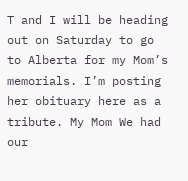T and I will be heading out on Saturday to go to Alberta for my Mom’s memorials. I’m posting her obituary here as a tribute. My Mom We had our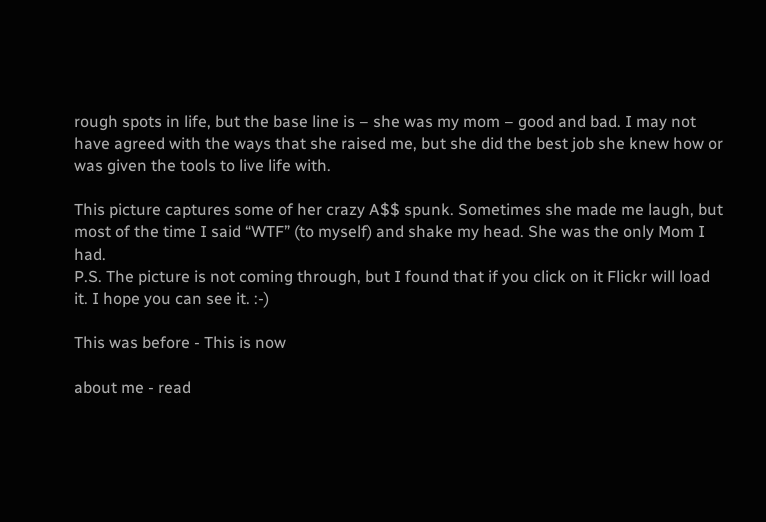rough spots in life, but the base line is – she was my mom – good and bad. I may not have agreed with the ways that she raised me, but she did the best job she knew how or was given the tools to live life with.

This picture captures some of her crazy A$$ spunk. Sometimes she made me laugh, but most of the time I said “WTF” (to myself) and shake my head. She was the only Mom I had.
P.S. The picture is not coming through, but I found that if you click on it Flickr will load it. I hope you can see it. :-)

This was before - This is now

about me - read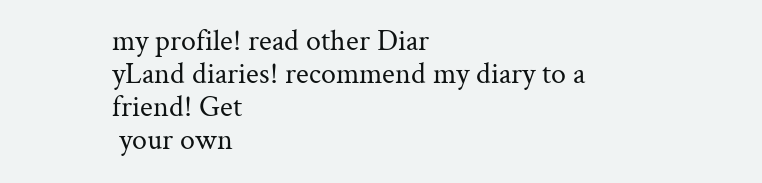my profile! read other Diar
yLand diaries! recommend my diary to a friend! Get
 your own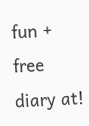fun + free diary at!